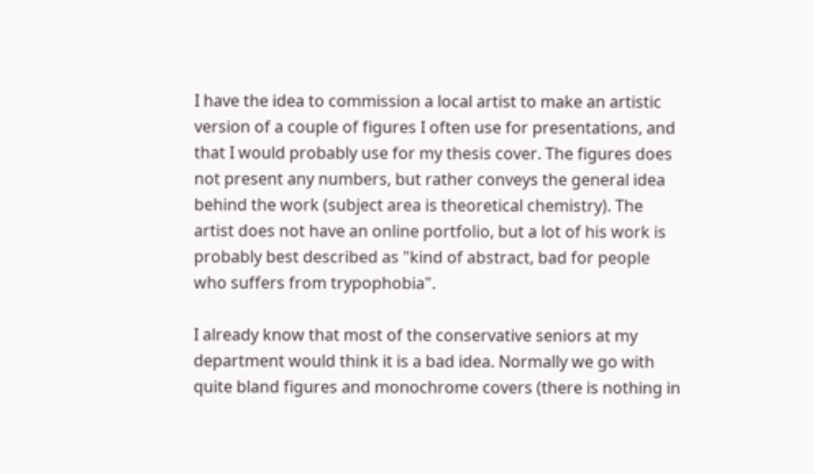I have the idea to commission a local artist to make an artistic version of a couple of figures I often use for presentations, and that I would probably use for my thesis cover. The figures does not present any numbers, but rather conveys the general idea behind the work (subject area is theoretical chemistry). The artist does not have an online portfolio, but a lot of his work is probably best described as "kind of abstract, bad for people who suffers from trypophobia".

I already know that most of the conservative seniors at my department would think it is a bad idea. Normally we go with quite bland figures and monochrome covers (there is nothing in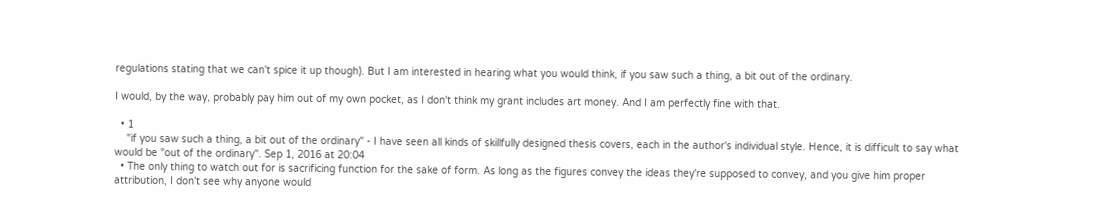regulations stating that we can't spice it up though). But I am interested in hearing what you would think, if you saw such a thing, a bit out of the ordinary.

I would, by the way, probably pay him out of my own pocket, as I don't think my grant includes art money. And I am perfectly fine with that.

  • 1
    "if you saw such a thing, a bit out of the ordinary" - I have seen all kinds of skillfully designed thesis covers, each in the author's individual style. Hence, it is difficult to say what would be "out of the ordinary". Sep 1, 2016 at 20:04
  • The only thing to watch out for is sacrificing function for the sake of form. As long as the figures convey the ideas they're supposed to convey, and you give him proper attribution, I don't see why anyone would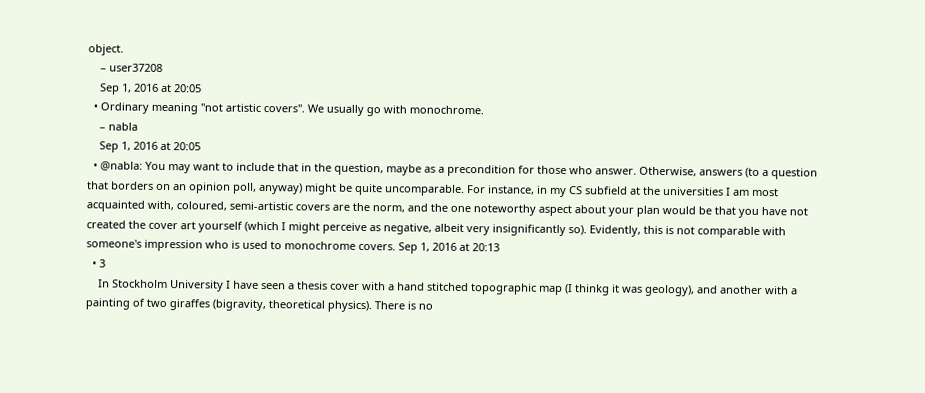object.
    – user37208
    Sep 1, 2016 at 20:05
  • Ordinary meaning "not artistic covers". We usually go with monochrome.
    – nabla
    Sep 1, 2016 at 20:05
  • @nabla: You may want to include that in the question, maybe as a precondition for those who answer. Otherwise, answers (to a question that borders on an opinion poll, anyway) might be quite uncomparable. For instance, in my CS subfield at the universities I am most acquainted with, coloured, semi-artistic covers are the norm, and the one noteworthy aspect about your plan would be that you have not created the cover art yourself (which I might perceive as negative, albeit very insignificantly so). Evidently, this is not comparable with someone's impression who is used to monochrome covers. Sep 1, 2016 at 20:13
  • 3
    In Stockholm University I have seen a thesis cover with a hand stitched topographic map (I thinkg it was geology), and another with a painting of two giraffes (bigravity, theoretical physics). There is no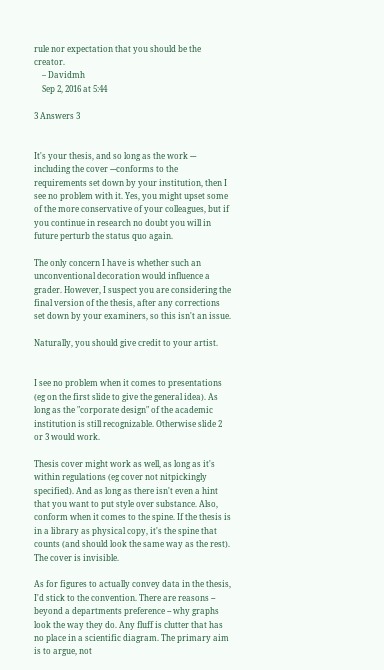rule nor expectation that you should be the creator.
    – Davidmh
    Sep 2, 2016 at 5:44

3 Answers 3


It's your thesis, and so long as the work --- including the cover ---conforms to the requirements set down by your institution, then I see no problem with it. Yes, you might upset some of the more conservative of your colleagues, but if you continue in research no doubt you will in future perturb the status quo again.

The only concern I have is whether such an unconventional decoration would influence a grader. However, I suspect you are considering the final version of the thesis, after any corrections set down by your examiners, so this isn't an issue.

Naturally, you should give credit to your artist.


I see no problem when it comes to presentations (eg on the first slide to give the general idea). As long as the "corporate design" of the academic institution is still recognizable. Otherwise slide 2 or 3 would work.

Thesis cover might work as well, as long as it's within regulations (eg cover not nitpickingly specified). And as long as there isn't even a hint that you want to put style over substance. Also, conform when it comes to the spine. If the thesis is in a library as physical copy, it's the spine that counts (and should look the same way as the rest). The cover is invisible.

As for figures to actually convey data in the thesis, I'd stick to the convention. There are reasons -- beyond a departments preference -- why graphs look the way they do. Any fluff is clutter that has no place in a scientific diagram. The primary aim is to argue, not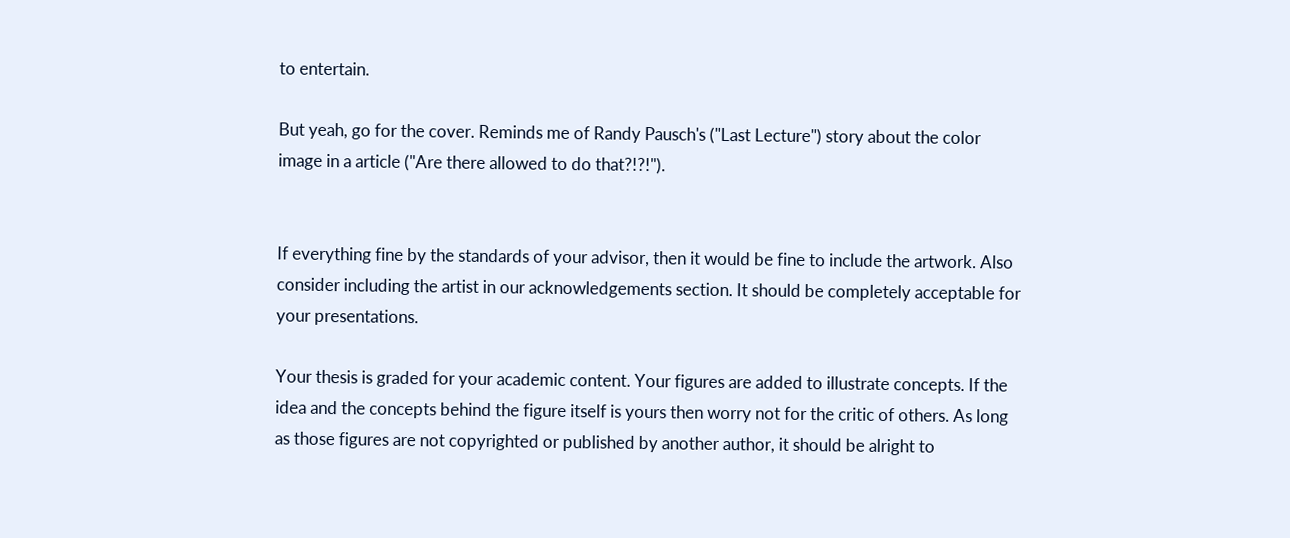to entertain.

But yeah, go for the cover. Reminds me of Randy Pausch's ("Last Lecture") story about the color image in a article ("Are there allowed to do that?!?!").


If everything fine by the standards of your advisor, then it would be fine to include the artwork. Also consider including the artist in our acknowledgements section. It should be completely acceptable for your presentations.

Your thesis is graded for your academic content. Your figures are added to illustrate concepts. If the idea and the concepts behind the figure itself is yours then worry not for the critic of others. As long as those figures are not copyrighted or published by another author, it should be alright to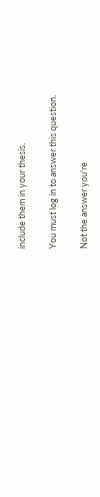include them in your thesis.

You must log in to answer this question.

Not the answer you're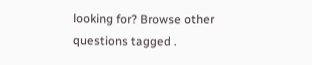looking for? Browse other questions tagged .